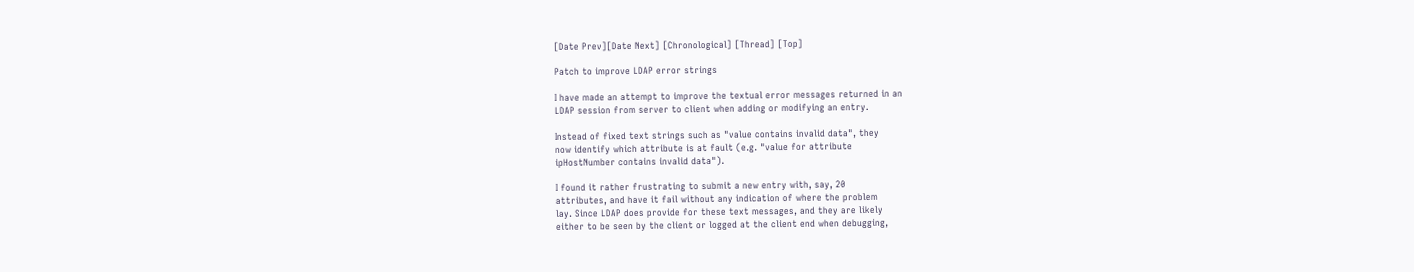[Date Prev][Date Next] [Chronological] [Thread] [Top]

Patch to improve LDAP error strings

I have made an attempt to improve the textual error messages returned in an
LDAP session from server to client when adding or modifying an entry.

Instead of fixed text strings such as "value contains invalid data", they
now identify which attribute is at fault (e.g. "value for attribute
ipHostNumber contains invalid data").

I found it rather frustrating to submit a new entry with, say, 20
attributes, and have it fail without any indication of where the problem
lay. Since LDAP does provide for these text messages, and they are likely
either to be seen by the client or logged at the client end when debugging,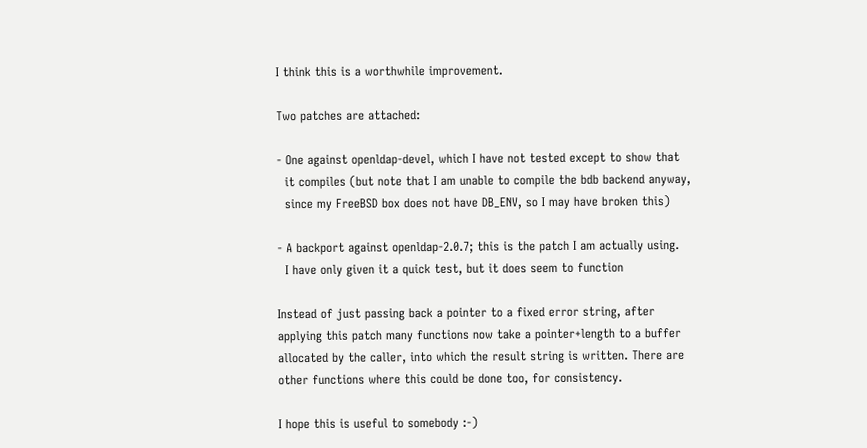I think this is a worthwhile improvement.

Two patches are attached:

- One against openldap-devel, which I have not tested except to show that
  it compiles (but note that I am unable to compile the bdb backend anyway,
  since my FreeBSD box does not have DB_ENV, so I may have broken this)

- A backport against openldap-2.0.7; this is the patch I am actually using.
  I have only given it a quick test, but it does seem to function

Instead of just passing back a pointer to a fixed error string, after
applying this patch many functions now take a pointer+length to a buffer
allocated by the caller, into which the result string is written. There are
other functions where this could be done too, for consistency.

I hope this is useful to somebody :-)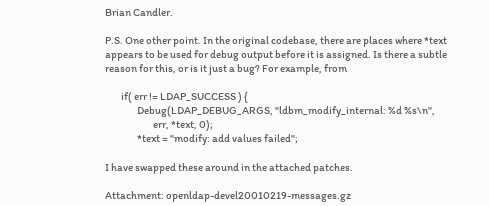Brian Candler.

P.S. One other point. In the original codebase, there are places where *text
appears to be used for debug output before it is assigned. Is there a subtle
reason for this, or is it just a bug? For example, from

        if( err != LDAP_SUCCESS ) {
                Debug(LDAP_DEBUG_ARGS, "ldbm_modify_internal: %d %s\n",
                        err, *text, 0);
                *text = "modify: add values failed";

I have swapped these around in the attached patches.

Attachment: openldap-devel20010219-messages.gz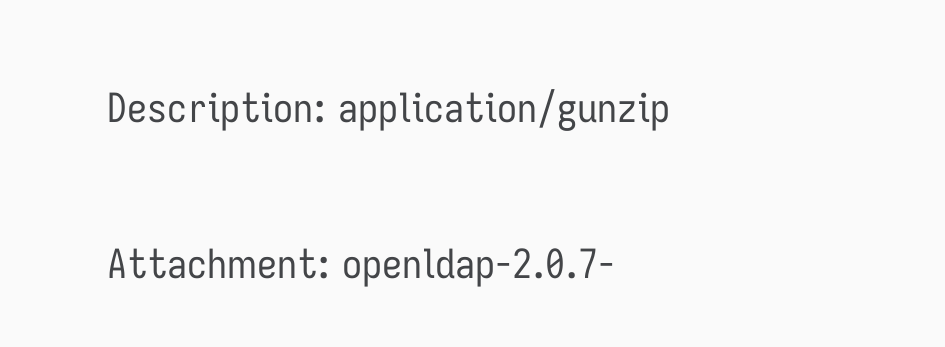Description: application/gunzip

Attachment: openldap-2.0.7-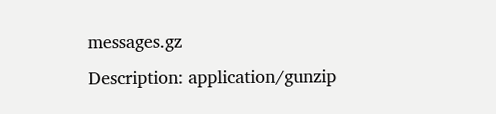messages.gz
Description: application/gunzip